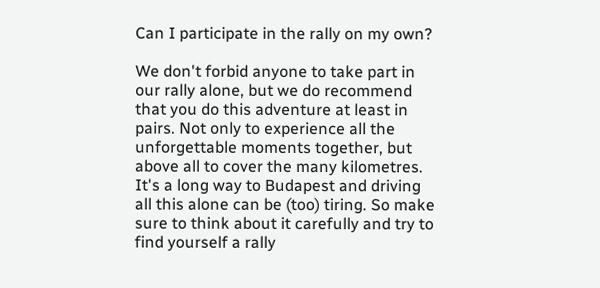Can I participate in the rally on my own?

We don't forbid anyone to take part in our rally alone, but we do recommend that you do this adventure at least in pairs. Not only to experience all the unforgettable moments together, but above all to cover the many kilometres. It's a long way to Budapest and driving all this alone can be (too) tiring. So make sure to think about it carefully and try to find yourself a rally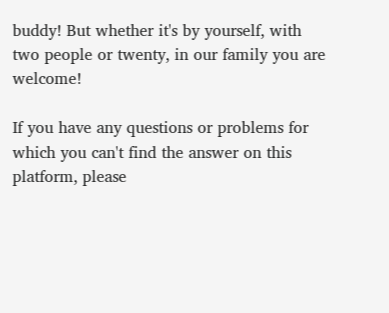buddy! But whether it's by yourself, with two people or twenty, in our family you are welcome!

If you have any questions or problems for which you can't find the answer on this platform, please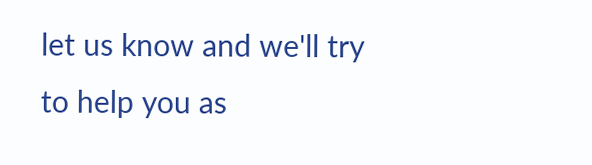let us know and we'll try to help you as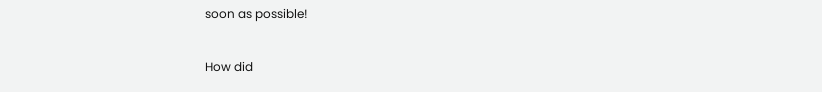soon as possible!

How did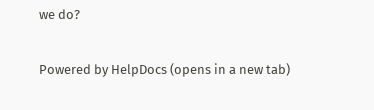we do?

Powered by HelpDocs (opens in a new tab)